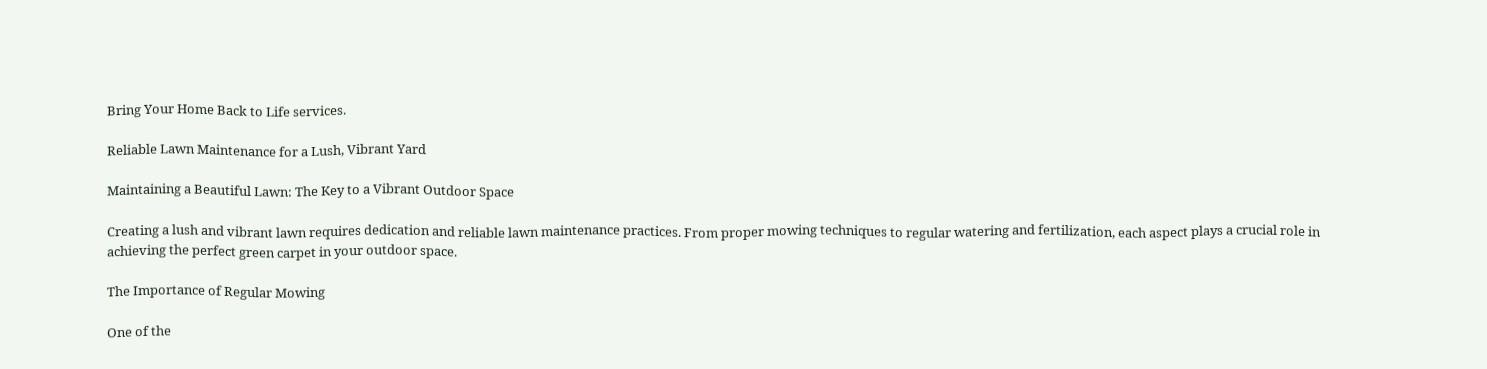Bring Your Home Back to Life services.

Reliable Lawn Maintenance for a Lush, Vibrant Yard

Maintaining a Beautiful Lawn: The Key to a Vibrant Outdoor Space

Creating a lush and vibrant lawn requires dedication and reliable lawn maintenance practices. From proper mowing techniques to regular watering and fertilization, each aspect plays a crucial role in achieving the perfect green carpet in your outdoor space.

The Importance of Regular Mowing

One of the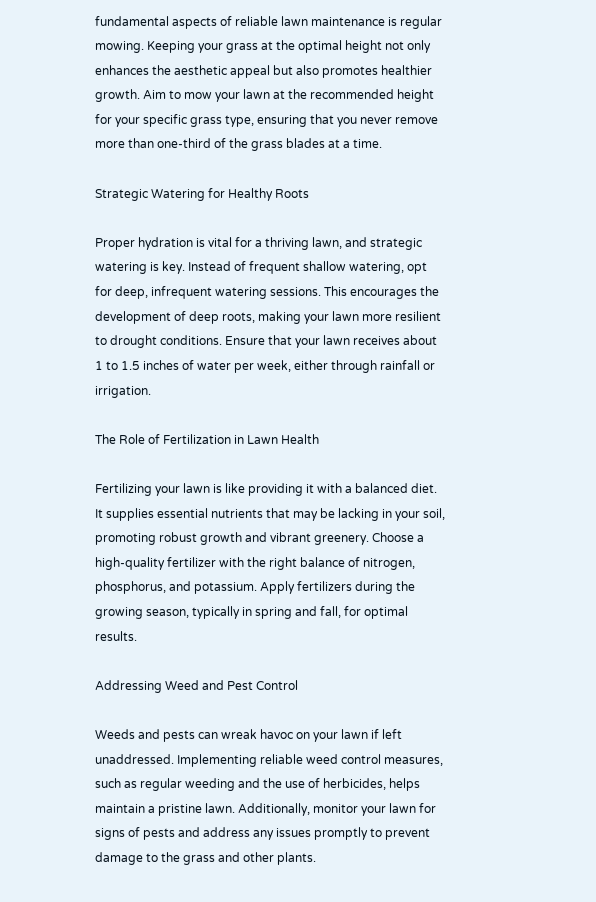fundamental aspects of reliable lawn maintenance is regular mowing. Keeping your grass at the optimal height not only enhances the aesthetic appeal but also promotes healthier growth. Aim to mow your lawn at the recommended height for your specific grass type, ensuring that you never remove more than one-third of the grass blades at a time.

Strategic Watering for Healthy Roots

Proper hydration is vital for a thriving lawn, and strategic watering is key. Instead of frequent shallow watering, opt for deep, infrequent watering sessions. This encourages the development of deep roots, making your lawn more resilient to drought conditions. Ensure that your lawn receives about 1 to 1.5 inches of water per week, either through rainfall or irrigation.

The Role of Fertilization in Lawn Health

Fertilizing your lawn is like providing it with a balanced diet. It supplies essential nutrients that may be lacking in your soil, promoting robust growth and vibrant greenery. Choose a high-quality fertilizer with the right balance of nitrogen, phosphorus, and potassium. Apply fertilizers during the growing season, typically in spring and fall, for optimal results.

Addressing Weed and Pest Control

Weeds and pests can wreak havoc on your lawn if left unaddressed. Implementing reliable weed control measures, such as regular weeding and the use of herbicides, helps maintain a pristine lawn. Additionally, monitor your lawn for signs of pests and address any issues promptly to prevent damage to the grass and other plants.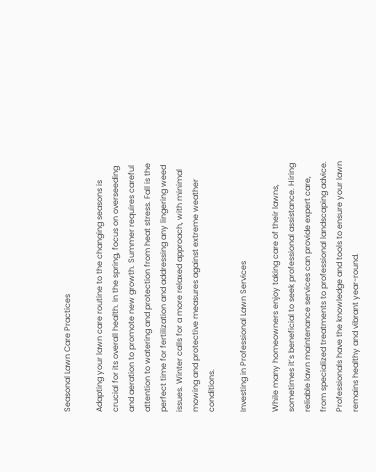Seasonal Lawn Care Practices

Adapting your lawn care routine to the changing seasons is crucial for its overall health. In the spring, focus on overseeding and aeration to promote new growth. Summer requires careful attention to watering and protection from heat stress. Fall is the perfect time for fertilization and addressing any lingering weed issues. Winter calls for a more relaxed approach, with minimal mowing and protective measures against extreme weather conditions.

Investing in Professional Lawn Services

While many homeowners enjoy taking care of their lawns, sometimes it’s beneficial to seek professional assistance. Hiring reliable lawn maintenance services can provide expert care, from specialized treatments to professional landscaping advice. Professionals have the knowledge and tools to ensure your lawn remains healthy and vibrant year-round.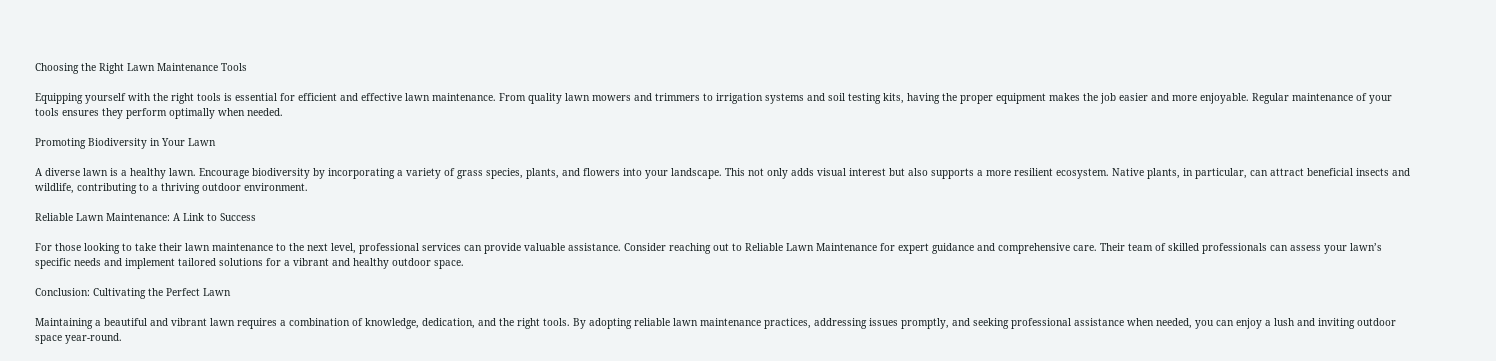Choosing the Right Lawn Maintenance Tools

Equipping yourself with the right tools is essential for efficient and effective lawn maintenance. From quality lawn mowers and trimmers to irrigation systems and soil testing kits, having the proper equipment makes the job easier and more enjoyable. Regular maintenance of your tools ensures they perform optimally when needed.

Promoting Biodiversity in Your Lawn

A diverse lawn is a healthy lawn. Encourage biodiversity by incorporating a variety of grass species, plants, and flowers into your landscape. This not only adds visual interest but also supports a more resilient ecosystem. Native plants, in particular, can attract beneficial insects and wildlife, contributing to a thriving outdoor environment.

Reliable Lawn Maintenance: A Link to Success

For those looking to take their lawn maintenance to the next level, professional services can provide valuable assistance. Consider reaching out to Reliable Lawn Maintenance for expert guidance and comprehensive care. Their team of skilled professionals can assess your lawn’s specific needs and implement tailored solutions for a vibrant and healthy outdoor space.

Conclusion: Cultivating the Perfect Lawn

Maintaining a beautiful and vibrant lawn requires a combination of knowledge, dedication, and the right tools. By adopting reliable lawn maintenance practices, addressing issues promptly, and seeking professional assistance when needed, you can enjoy a lush and inviting outdoor space year-round.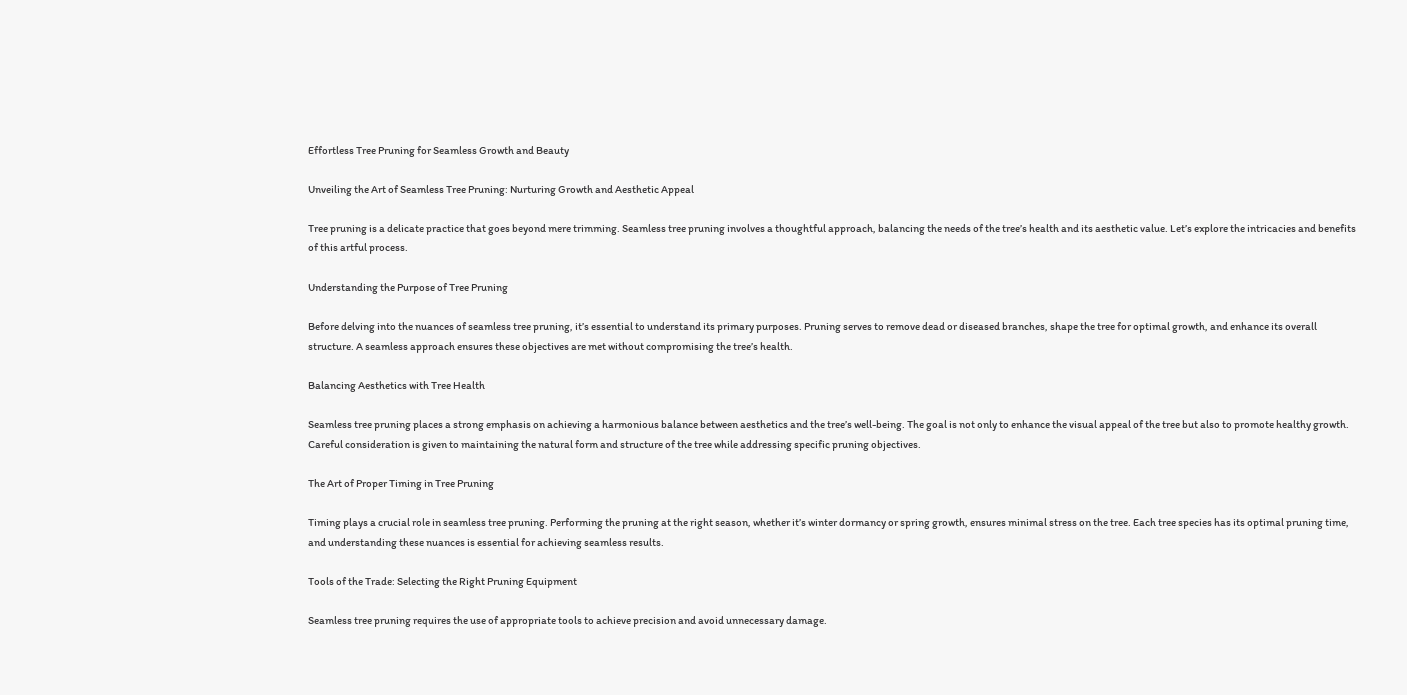Effortless Tree Pruning for Seamless Growth and Beauty

Unveiling the Art of Seamless Tree Pruning: Nurturing Growth and Aesthetic Appeal

Tree pruning is a delicate practice that goes beyond mere trimming. Seamless tree pruning involves a thoughtful approach, balancing the needs of the tree’s health and its aesthetic value. Let’s explore the intricacies and benefits of this artful process.

Understanding the Purpose of Tree Pruning

Before delving into the nuances of seamless tree pruning, it’s essential to understand its primary purposes. Pruning serves to remove dead or diseased branches, shape the tree for optimal growth, and enhance its overall structure. A seamless approach ensures these objectives are met without compromising the tree’s health.

Balancing Aesthetics with Tree Health

Seamless tree pruning places a strong emphasis on achieving a harmonious balance between aesthetics and the tree’s well-being. The goal is not only to enhance the visual appeal of the tree but also to promote healthy growth. Careful consideration is given to maintaining the natural form and structure of the tree while addressing specific pruning objectives.

The Art of Proper Timing in Tree Pruning

Timing plays a crucial role in seamless tree pruning. Performing the pruning at the right season, whether it’s winter dormancy or spring growth, ensures minimal stress on the tree. Each tree species has its optimal pruning time, and understanding these nuances is essential for achieving seamless results.

Tools of the Trade: Selecting the Right Pruning Equipment

Seamless tree pruning requires the use of appropriate tools to achieve precision and avoid unnecessary damage.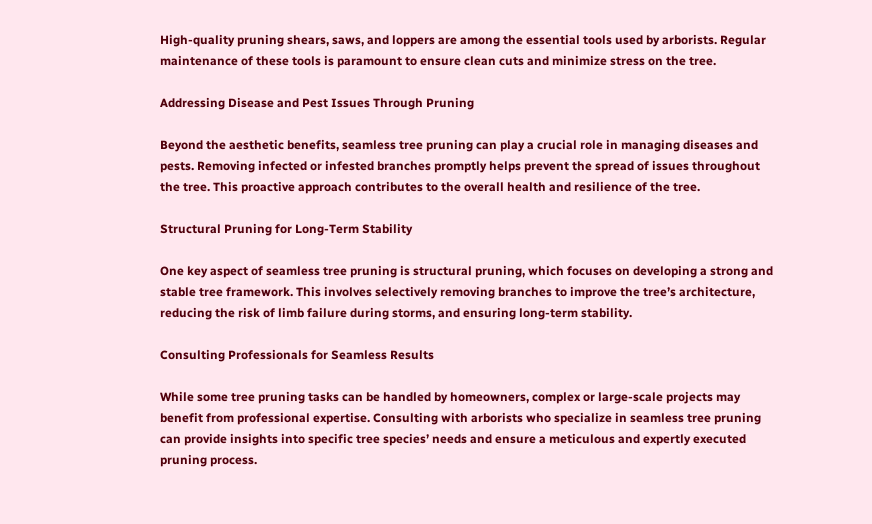High-quality pruning shears, saws, and loppers are among the essential tools used by arborists. Regular maintenance of these tools is paramount to ensure clean cuts and minimize stress on the tree.

Addressing Disease and Pest Issues Through Pruning

Beyond the aesthetic benefits, seamless tree pruning can play a crucial role in managing diseases and pests. Removing infected or infested branches promptly helps prevent the spread of issues throughout the tree. This proactive approach contributes to the overall health and resilience of the tree.

Structural Pruning for Long-Term Stability

One key aspect of seamless tree pruning is structural pruning, which focuses on developing a strong and stable tree framework. This involves selectively removing branches to improve the tree’s architecture, reducing the risk of limb failure during storms, and ensuring long-term stability.

Consulting Professionals for Seamless Results

While some tree pruning tasks can be handled by homeowners, complex or large-scale projects may benefit from professional expertise. Consulting with arborists who specialize in seamless tree pruning can provide insights into specific tree species’ needs and ensure a meticulous and expertly executed pruning process.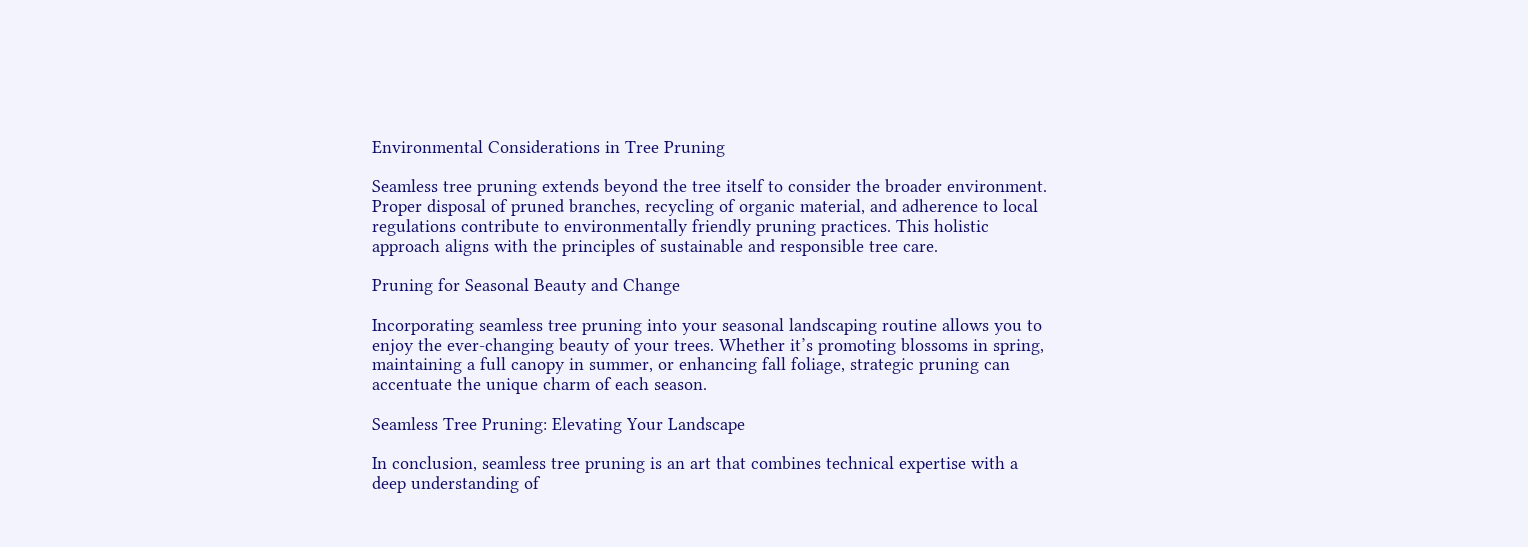Environmental Considerations in Tree Pruning

Seamless tree pruning extends beyond the tree itself to consider the broader environment. Proper disposal of pruned branches, recycling of organic material, and adherence to local regulations contribute to environmentally friendly pruning practices. This holistic approach aligns with the principles of sustainable and responsible tree care.

Pruning for Seasonal Beauty and Change

Incorporating seamless tree pruning into your seasonal landscaping routine allows you to enjoy the ever-changing beauty of your trees. Whether it’s promoting blossoms in spring, maintaining a full canopy in summer, or enhancing fall foliage, strategic pruning can accentuate the unique charm of each season.

Seamless Tree Pruning: Elevating Your Landscape

In conclusion, seamless tree pruning is an art that combines technical expertise with a deep understanding of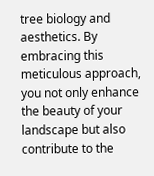tree biology and aesthetics. By embracing this meticulous approach, you not only enhance the beauty of your landscape but also contribute to the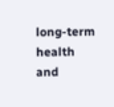long-term health and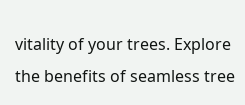vitality of your trees. Explore the benefits of seamless tree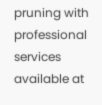pruning with professional services available at